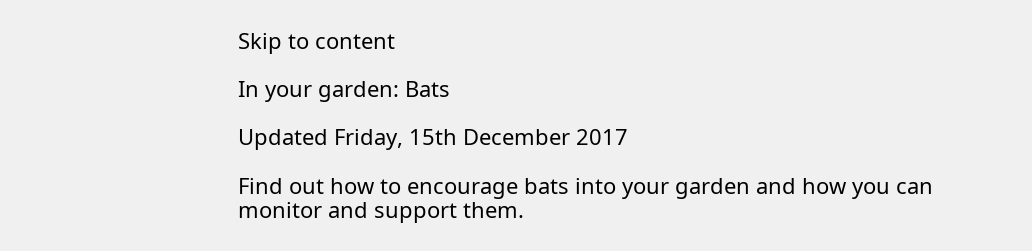Skip to content

In your garden: Bats

Updated Friday, 15th December 2017

Find out how to encourage bats into your garden and how you can monitor and support them.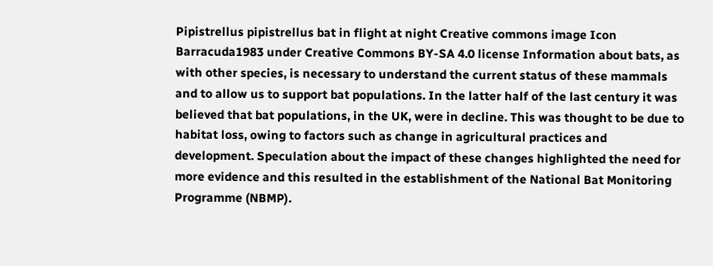Pipistrellus pipistrellus bat in flight at night Creative commons image Icon Barracuda1983 under Creative Commons BY-SA 4.0 license Information about bats, as with other species, is necessary to understand the current status of these mammals and to allow us to support bat populations. In the latter half of the last century it was believed that bat populations, in the UK, were in decline. This was thought to be due to habitat loss, owing to factors such as change in agricultural practices and development. Speculation about the impact of these changes highlighted the need for more evidence and this resulted in the establishment of the National Bat Monitoring Programme (NBMP).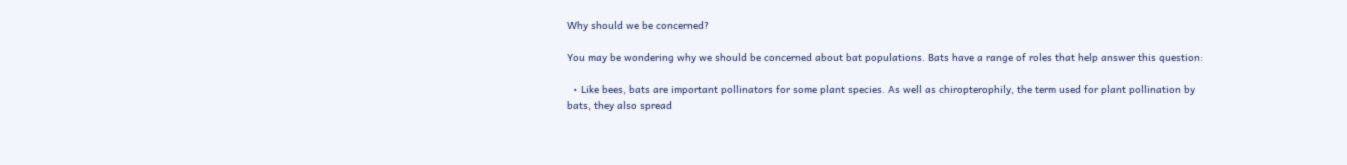Why should we be concerned?

You may be wondering why we should be concerned about bat populations. Bats have a range of roles that help answer this question:

  • Like bees, bats are important pollinators for some plant species. As well as chiropterophily, the term used for plant pollination by bats, they also spread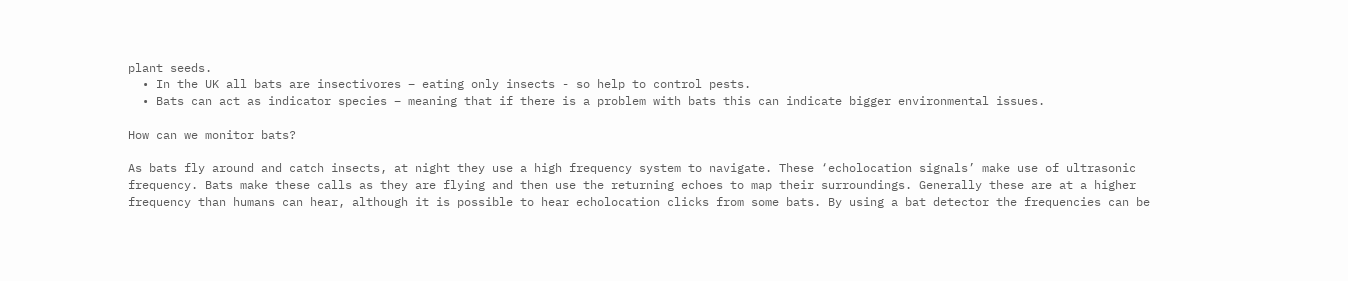plant seeds.
  • In the UK all bats are insectivores – eating only insects - so help to control pests.
  • Bats can act as indicator species – meaning that if there is a problem with bats this can indicate bigger environmental issues.

How can we monitor bats?

As bats fly around and catch insects, at night they use a high frequency system to navigate. These ‘echolocation signals’ make use of ultrasonic frequency. Bats make these calls as they are flying and then use the returning echoes to map their surroundings. Generally these are at a higher frequency than humans can hear, although it is possible to hear echolocation clicks from some bats. By using a bat detector the frequencies can be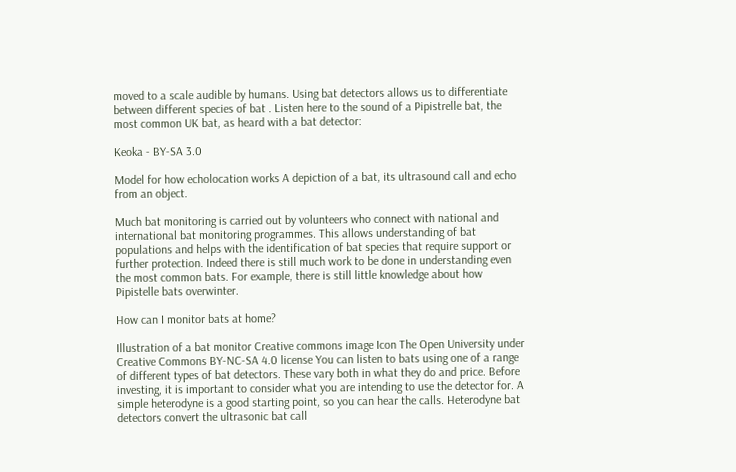moved to a scale audible by humans. Using bat detectors allows us to differentiate between different species of bat . Listen here to the sound of a Pipistrelle bat, the most common UK bat, as heard with a bat detector:

Keoka - BY-SA 3.0

Model for how echolocation works A depiction of a bat, its ultrasound call and echo from an object.

Much bat monitoring is carried out by volunteers who connect with national and international bat monitoring programmes. This allows understanding of bat populations and helps with the identification of bat species that require support or further protection. Indeed there is still much work to be done in understanding even the most common bats. For example, there is still little knowledge about how Pipistelle bats overwinter.

How can I monitor bats at home?

Illustration of a bat monitor Creative commons image Icon The Open University under Creative Commons BY-NC-SA 4.0 license You can listen to bats using one of a range of different types of bat detectors. These vary both in what they do and price. Before investing, it is important to consider what you are intending to use the detector for. A simple heterodyne is a good starting point, so you can hear the calls. Heterodyne bat detectors convert the ultrasonic bat call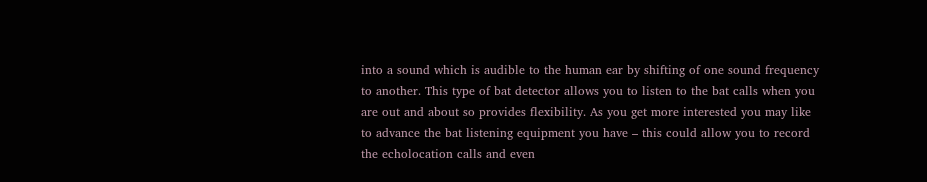into a sound which is audible to the human ear by shifting of one sound frequency to another. This type of bat detector allows you to listen to the bat calls when you are out and about so provides flexibility. As you get more interested you may like to advance the bat listening equipment you have – this could allow you to record the echolocation calls and even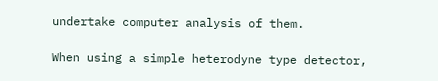undertake computer analysis of them.

When using a simple heterodyne type detector,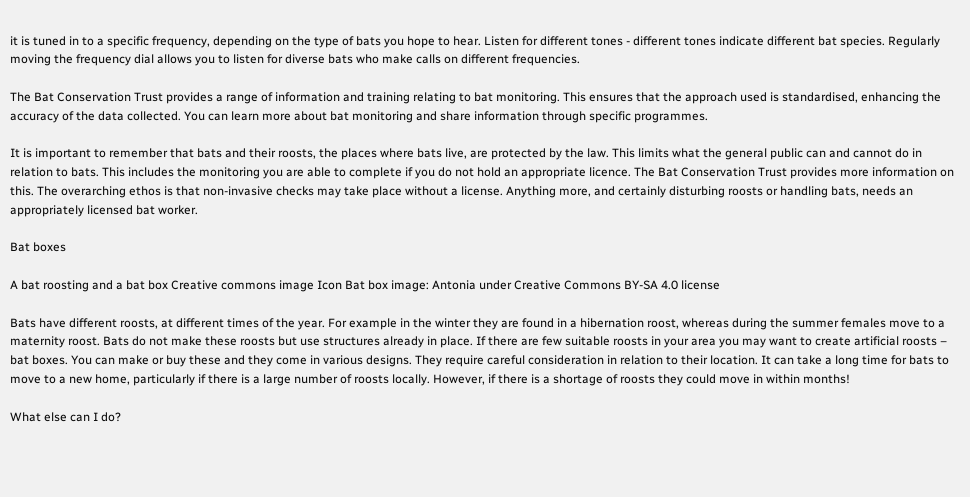it is tuned in to a specific frequency, depending on the type of bats you hope to hear. Listen for different tones - different tones indicate different bat species. Regularly moving the frequency dial allows you to listen for diverse bats who make calls on different frequencies.

The Bat Conservation Trust provides a range of information and training relating to bat monitoring. This ensures that the approach used is standardised, enhancing the accuracy of the data collected. You can learn more about bat monitoring and share information through specific programmes.

It is important to remember that bats and their roosts, the places where bats live, are protected by the law. This limits what the general public can and cannot do in relation to bats. This includes the monitoring you are able to complete if you do not hold an appropriate licence. The Bat Conservation Trust provides more information on this. The overarching ethos is that non-invasive checks may take place without a license. Anything more, and certainly disturbing roosts or handling bats, needs an appropriately licensed bat worker.

Bat boxes

A bat roosting and a bat box Creative commons image Icon Bat box image: Antonia under Creative Commons BY-SA 4.0 license

Bats have different roosts, at different times of the year. For example in the winter they are found in a hibernation roost, whereas during the summer females move to a maternity roost. Bats do not make these roosts but use structures already in place. If there are few suitable roosts in your area you may want to create artificial roosts – bat boxes. You can make or buy these and they come in various designs. They require careful consideration in relation to their location. It can take a long time for bats to move to a new home, particularly if there is a large number of roosts locally. However, if there is a shortage of roosts they could move in within months!

What else can I do?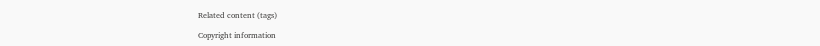Related content (tags)

Copyright information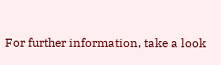For further information, take a look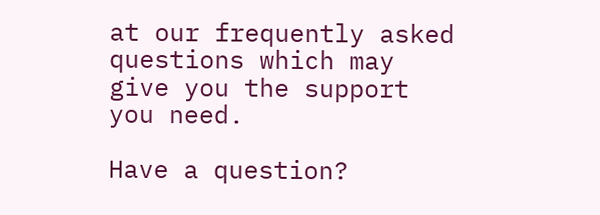at our frequently asked questions which may give you the support you need.

Have a question?